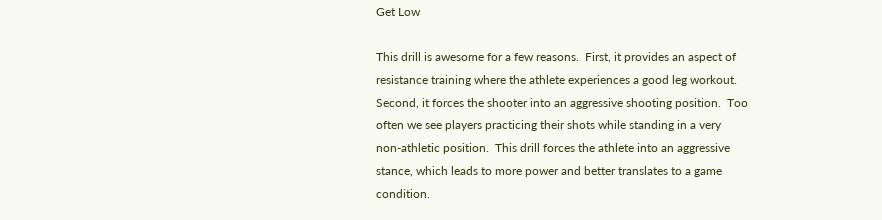Get Low

This drill is awesome for a few reasons.  First, it provides an aspect of resistance training where the athlete experiences a good leg workout.  Second, it forces the shooter into an aggressive shooting position.  Too often we see players practicing their shots while standing in a very non-athletic position.  This drill forces the athlete into an aggressive stance, which leads to more power and better translates to a game condition.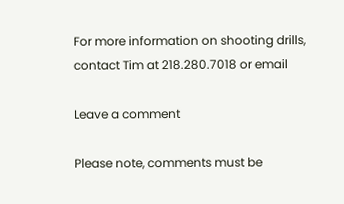For more information on shooting drills, contact Tim at 218.280.7018 or email

Leave a comment

Please note, comments must be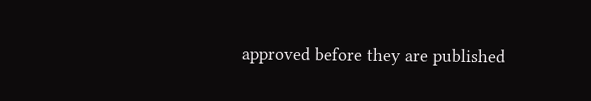approved before they are published